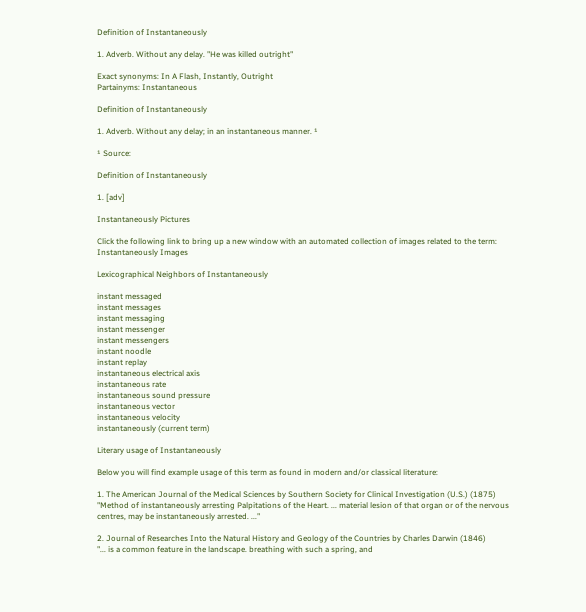Definition of Instantaneously

1. Adverb. Without any delay. "He was killed outright"

Exact synonyms: In A Flash, Instantly, Outright
Partainyms: Instantaneous

Definition of Instantaneously

1. Adverb. Without any delay; in an instantaneous manner. ¹

¹ Source:

Definition of Instantaneously

1. [adv]

Instantaneously Pictures

Click the following link to bring up a new window with an automated collection of images related to the term: Instantaneously Images

Lexicographical Neighbors of Instantaneously

instant messaged
instant messages
instant messaging
instant messenger
instant messengers
instant noodle
instant replay
instantaneous electrical axis
instantaneous rate
instantaneous sound pressure
instantaneous vector
instantaneous velocity
instantaneously (current term)

Literary usage of Instantaneously

Below you will find example usage of this term as found in modern and/or classical literature:

1. The American Journal of the Medical Sciences by Southern Society for Clinical Investigation (U.S.) (1875)
"Method of instantaneously arresting Palpitations of the Heart. ... material lesion of that organ or of the nervous centres, may be instantaneously arrested. ..."

2. Journal of Researches Into the Natural History and Geology of the Countries by Charles Darwin (1846)
"... is a common feature in the landscape. breathing with such a spring, and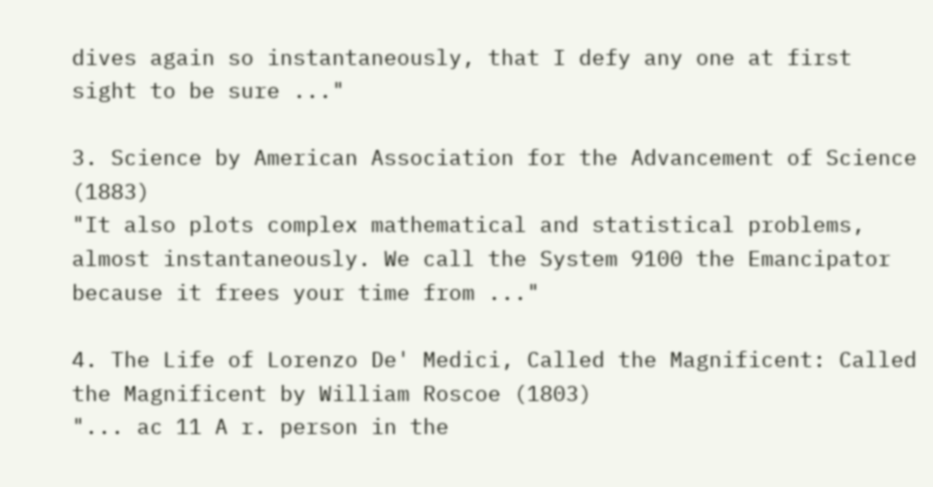dives again so instantaneously, that I defy any one at first sight to be sure ..."

3. Science by American Association for the Advancement of Science (1883)
"It also plots complex mathematical and statistical problems, almost instantaneously. We call the System 9100 the Emancipator because it frees your time from ..."

4. The Life of Lorenzo De' Medici, Called the Magnificent: Called the Magnificent by William Roscoe (1803)
"... ac 11 A r. person in the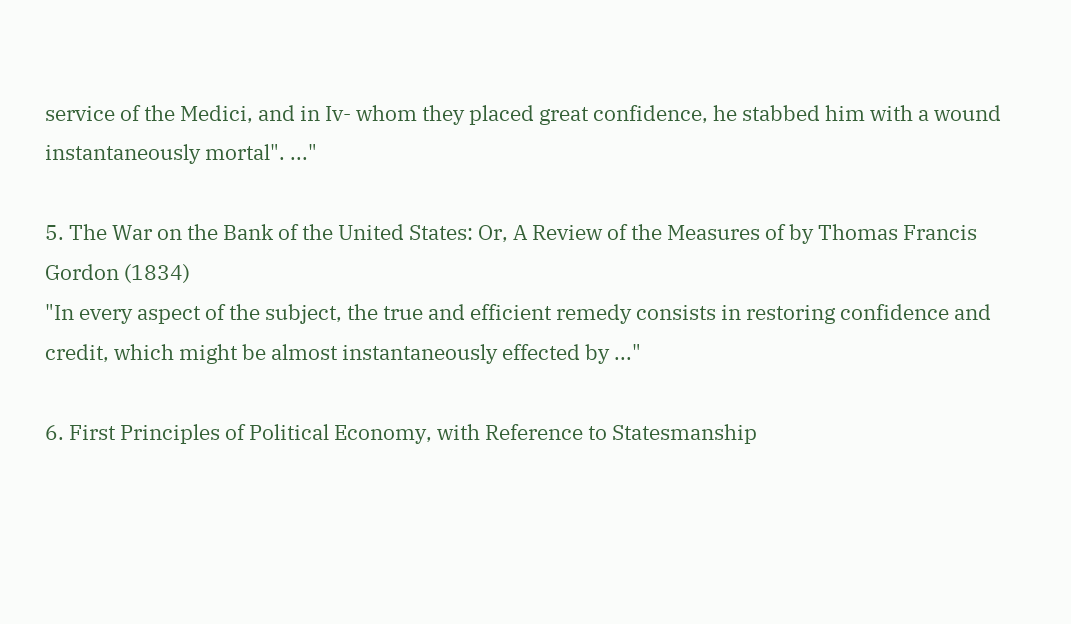service of the Medici, and in Iv- whom they placed great confidence, he stabbed him with a wound instantaneously mortal". ..."

5. The War on the Bank of the United States: Or, A Review of the Measures of by Thomas Francis Gordon (1834)
"In every aspect of the subject, the true and efficient remedy consists in restoring confidence and credit, which might be almost instantaneously effected by ..."

6. First Principles of Political Economy, with Reference to Statesmanship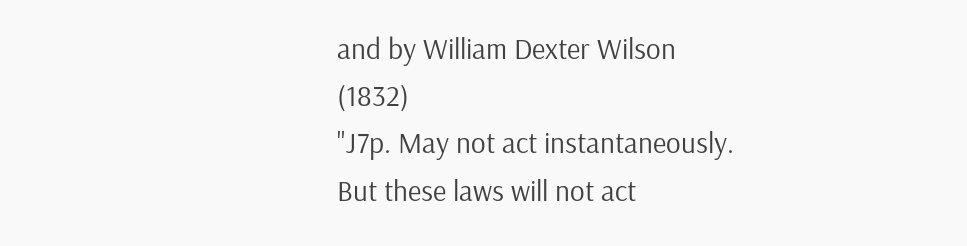and by William Dexter Wilson (1832)
"J7p. May not act instantaneously. But these laws will not act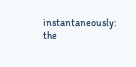instantaneously: the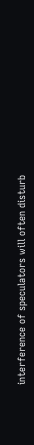interference of speculators will often disturb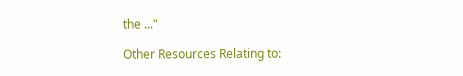the ..."

Other Resources Relating to: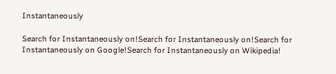Instantaneously

Search for Instantaneously on!Search for Instantaneously on!Search for Instantaneously on Google!Search for Instantaneously on Wikipedia!